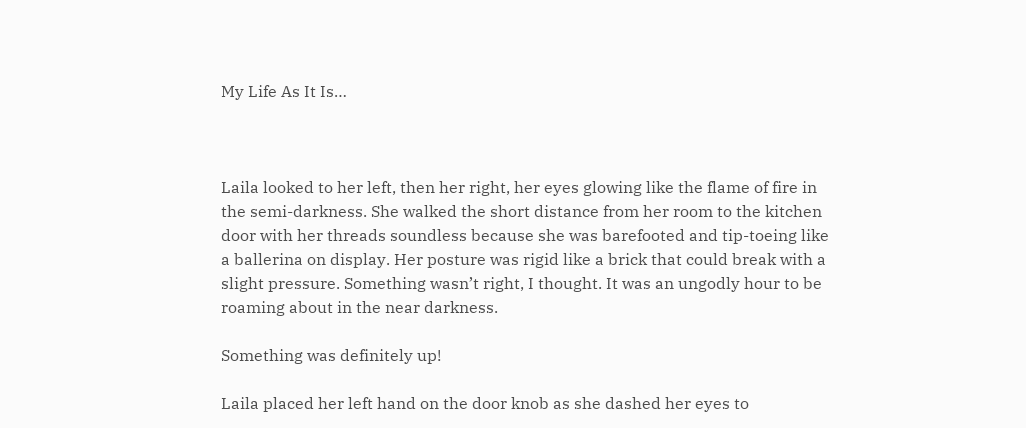My Life As It Is…



Laila looked to her left, then her right, her eyes glowing like the flame of fire in the semi-darkness. She walked the short distance from her room to the kitchen door with her threads soundless because she was barefooted and tip-toeing like a ballerina on display. Her posture was rigid like a brick that could break with a slight pressure. Something wasn’t right, I thought. It was an ungodly hour to be roaming about in the near darkness.

Something was definitely up!

Laila placed her left hand on the door knob as she dashed her eyes to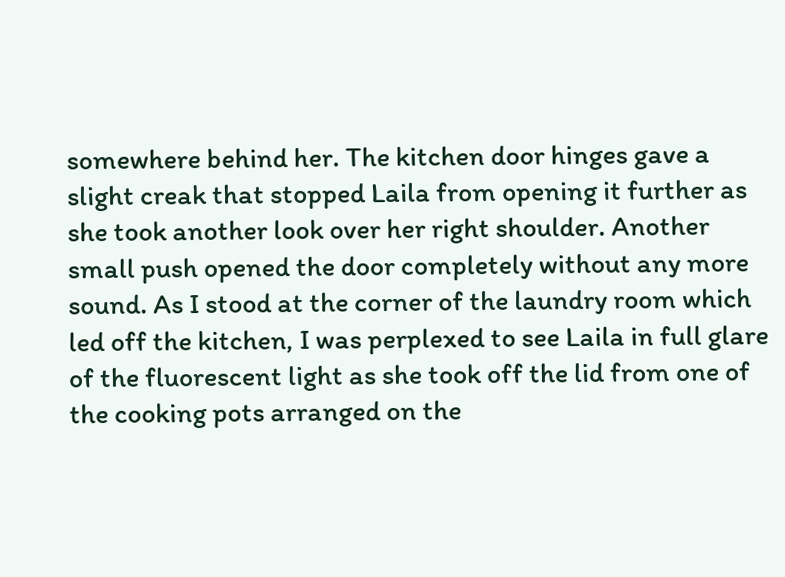somewhere behind her. The kitchen door hinges gave a slight creak that stopped Laila from opening it further as she took another look over her right shoulder. Another small push opened the door completely without any more sound. As I stood at the corner of the laundry room which led off the kitchen, I was perplexed to see Laila in full glare of the fluorescent light as she took off the lid from one of the cooking pots arranged on the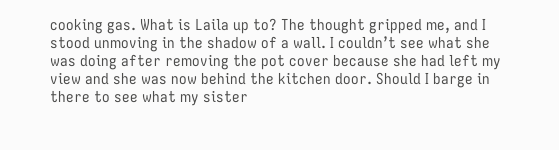cooking gas. What is Laila up to? The thought gripped me, and I stood unmoving in the shadow of a wall. I couldn’t see what she was doing after removing the pot cover because she had left my view and she was now behind the kitchen door. Should I barge in there to see what my sister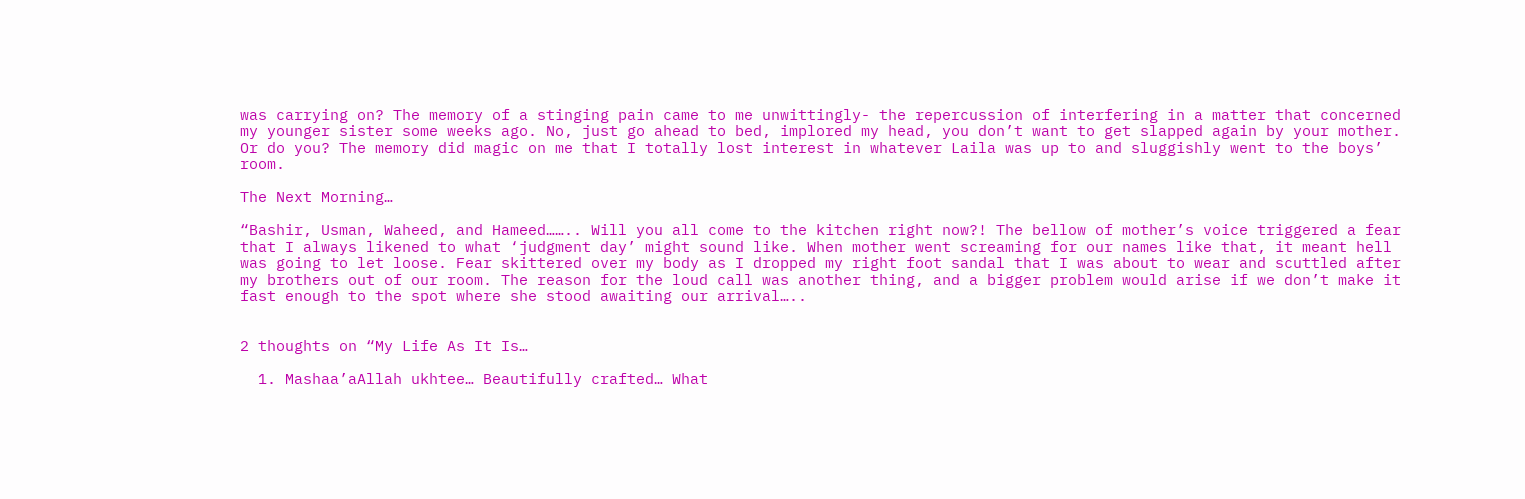was carrying on? The memory of a stinging pain came to me unwittingly- the repercussion of interfering in a matter that concerned my younger sister some weeks ago. No, just go ahead to bed, implored my head, you don’t want to get slapped again by your mother. Or do you? The memory did magic on me that I totally lost interest in whatever Laila was up to and sluggishly went to the boys’ room.

The Next Morning…

“Bashir, Usman, Waheed, and Hameed…….. Will you all come to the kitchen right now?! The bellow of mother’s voice triggered a fear that I always likened to what ‘judgment day’ might sound like. When mother went screaming for our names like that, it meant hell was going to let loose. Fear skittered over my body as I dropped my right foot sandal that I was about to wear and scuttled after my brothers out of our room. The reason for the loud call was another thing, and a bigger problem would arise if we don’t make it fast enough to the spot where she stood awaiting our arrival…..


2 thoughts on “My Life As It Is…

  1. Mashaa’aAllah ukhtee… Beautifully crafted… What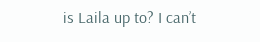is Laila up to? I can’t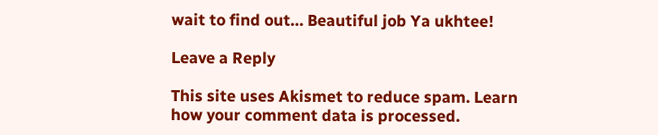wait to find out… Beautiful job Ya ukhtee!

Leave a Reply

This site uses Akismet to reduce spam. Learn how your comment data is processed.